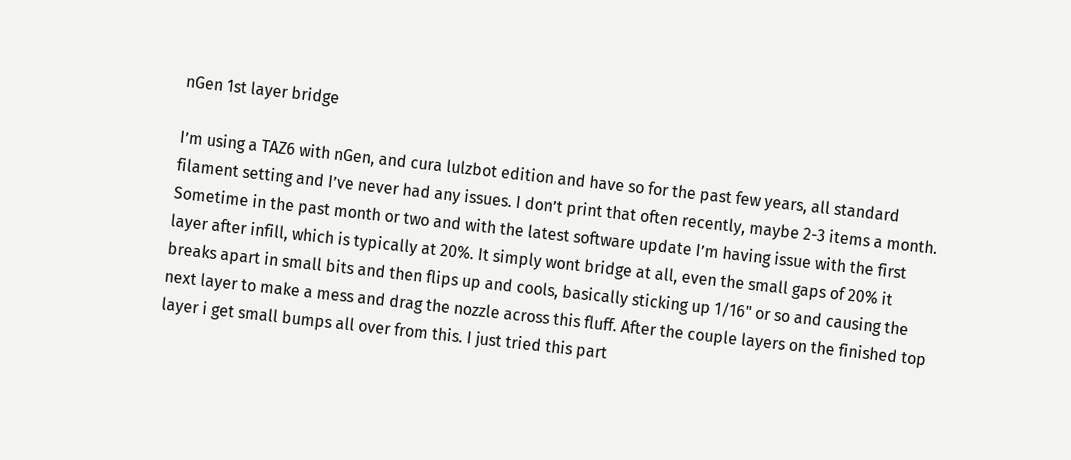nGen 1st layer bridge

I’m using a TAZ6 with nGen, and cura lulzbot edition and have so for the past few years, all standard filament setting and I’ve never had any issues. I don’t print that often recently, maybe 2-3 items a month. Sometime in the past month or two and with the latest software update I’m having issue with the first layer after infill, which is typically at 20%. It simply wont bridge at all, even the small gaps of 20% it breaks apart in small bits and then flips up and cools, basically sticking up 1/16" or so and causing the next layer to make a mess and drag the nozzle across this fluff. After the couple layers on the finished top layer i get small bumps all over from this. I just tried this part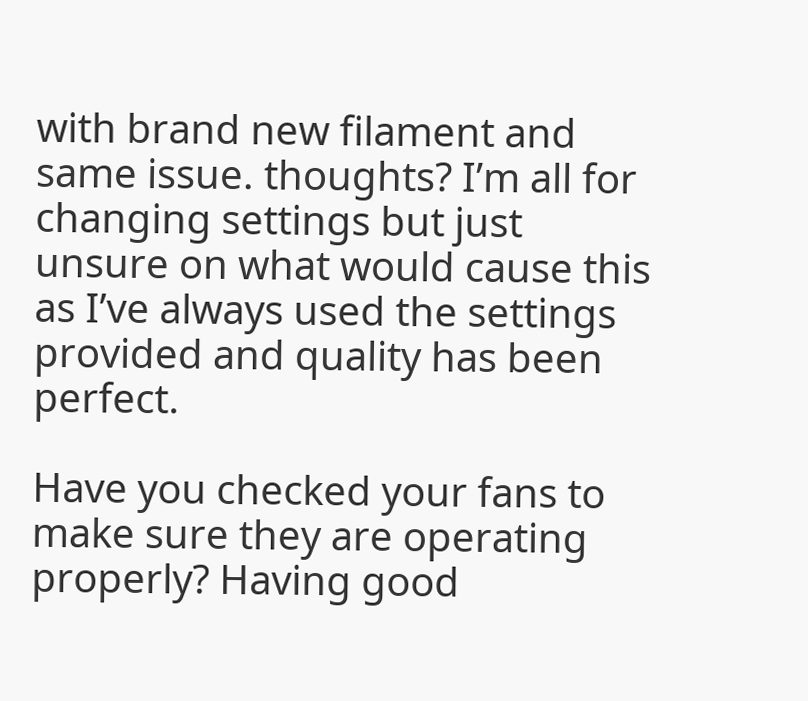with brand new filament and same issue. thoughts? I’m all for changing settings but just unsure on what would cause this as I’ve always used the settings provided and quality has been perfect.

Have you checked your fans to make sure they are operating properly? Having good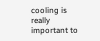cooling is really important to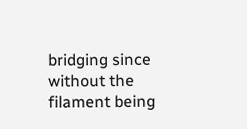bridging since without the filament being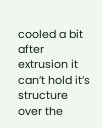cooled a bit after extrusion it can’t hold it’s structure over the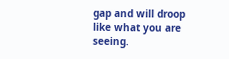gap and will droop like what you are seeing.